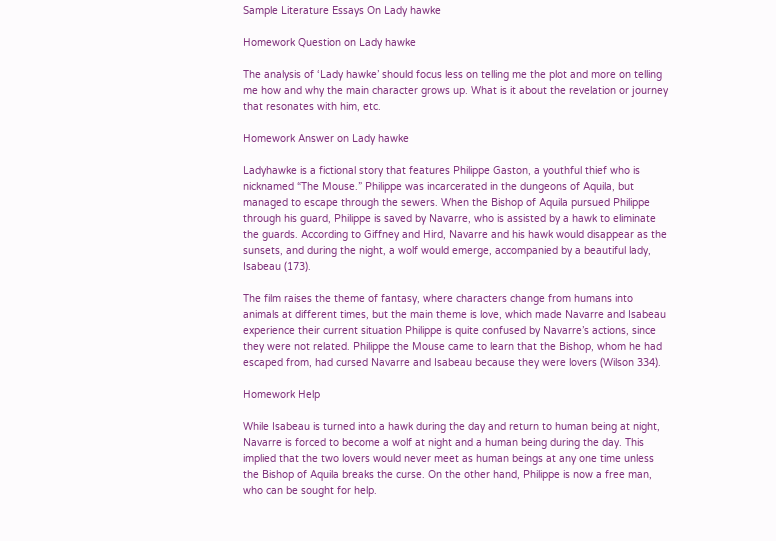Sample Literature Essays On Lady hawke

Homework Question on Lady hawke

The analysis of ‘Lady hawke’ should focus less on telling me the plot and more on telling me how and why the main character grows up. What is it about the revelation or journey that resonates with him, etc.

Homework Answer on Lady hawke

Ladyhawke is a fictional story that features Philippe Gaston, a youthful thief who is nicknamed “The Mouse.” Philippe was incarcerated in the dungeons of Aquila, but managed to escape through the sewers. When the Bishop of Aquila pursued Philippe through his guard, Philippe is saved by Navarre, who is assisted by a hawk to eliminate the guards. According to Giffney and Hird, Navarre and his hawk would disappear as the sunsets, and during the night, a wolf would emerge, accompanied by a beautiful lady, Isabeau (173).

The film raises the theme of fantasy, where characters change from humans into animals at different times, but the main theme is love, which made Navarre and Isabeau experience their current situation Philippe is quite confused by Navarre’s actions, since they were not related. Philippe the Mouse came to learn that the Bishop, whom he had escaped from, had cursed Navarre and Isabeau because they were lovers (Wilson 334).

Homework Help

While Isabeau is turned into a hawk during the day and return to human being at night, Navarre is forced to become a wolf at night and a human being during the day. This implied that the two lovers would never meet as human beings at any one time unless the Bishop of Aquila breaks the curse. On the other hand, Philippe is now a free man, who can be sought for help.